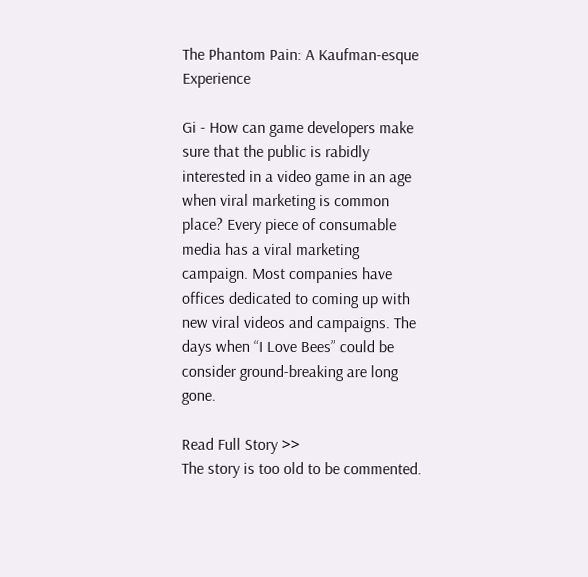The Phantom Pain: A Kaufman-esque Experience

Gi - How can game developers make sure that the public is rabidly interested in a video game in an age when viral marketing is common place? Every piece of consumable media has a viral marketing campaign. Most companies have offices dedicated to coming up with new viral videos and campaigns. The days when “I Love Bees” could be consider ground-breaking are long gone.

Read Full Story >>
The story is too old to be commented.